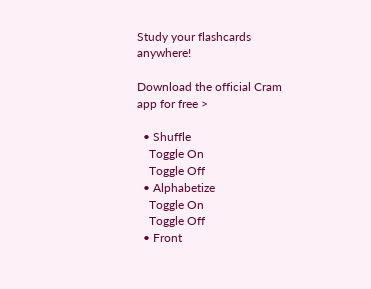Study your flashcards anywhere!

Download the official Cram app for free >

  • Shuffle
    Toggle On
    Toggle Off
  • Alphabetize
    Toggle On
    Toggle Off
  • Front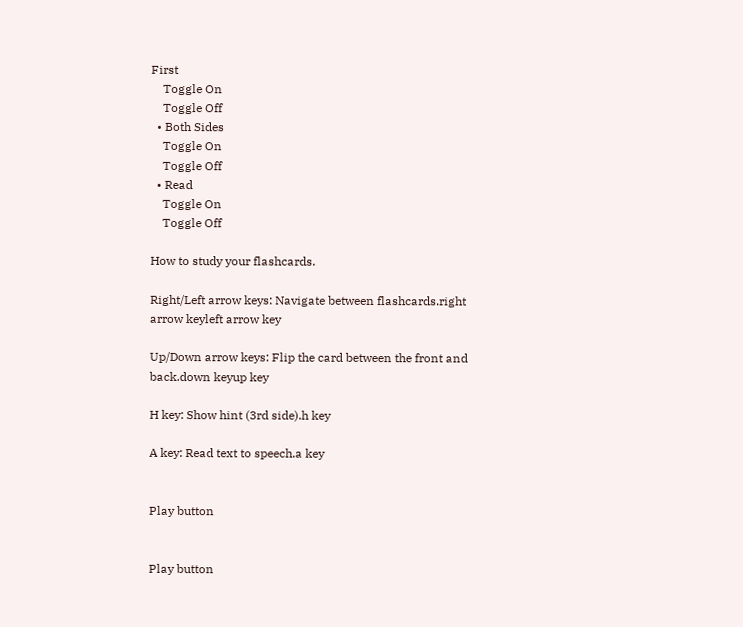First
    Toggle On
    Toggle Off
  • Both Sides
    Toggle On
    Toggle Off
  • Read
    Toggle On
    Toggle Off

How to study your flashcards.

Right/Left arrow keys: Navigate between flashcards.right arrow keyleft arrow key

Up/Down arrow keys: Flip the card between the front and back.down keyup key

H key: Show hint (3rd side).h key

A key: Read text to speech.a key


Play button


Play button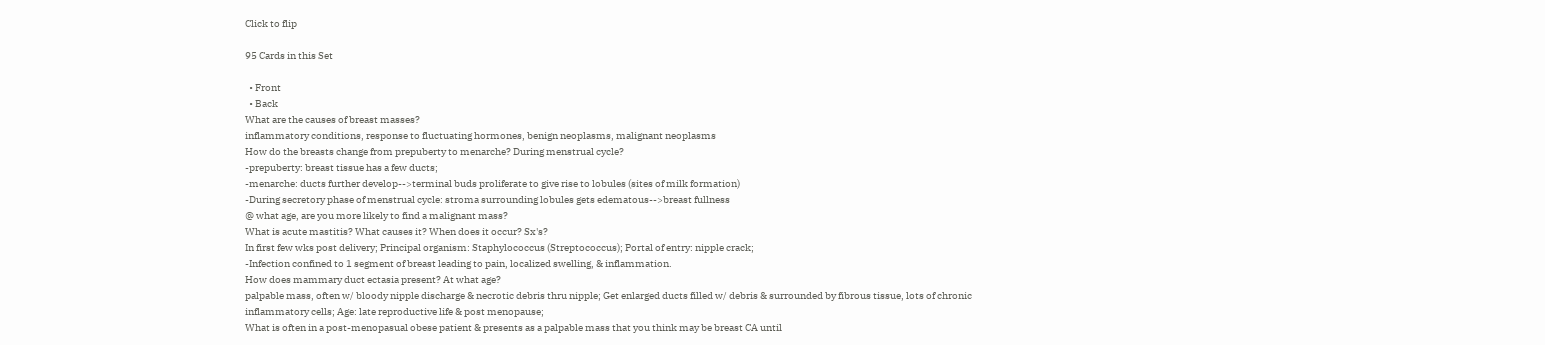Click to flip

95 Cards in this Set

  • Front
  • Back
What are the causes of breast masses?
inflammatory conditions, response to fluctuating hormones, benign neoplasms, malignant neoplasms
How do the breasts change from prepuberty to menarche? During menstrual cycle?
-prepuberty: breast tissue has a few ducts;
-menarche: ducts further develop-->terminal buds proliferate to give rise to lobules (sites of milk formation)
-During secretory phase of menstrual cycle: stroma surrounding lobules gets edematous-->breast fullness
@ what age, are you more likely to find a malignant mass?
What is acute mastitis? What causes it? When does it occur? Sx's?
In first few wks post delivery; Principal organism: Staphylococcus (Streptococcus); Portal of entry: nipple crack;
-Infection confined to 1 segment of breast leading to pain, localized swelling, & inflammation.
How does mammary duct ectasia present? At what age?
palpable mass, often w/ bloody nipple discharge & necrotic debris thru nipple; Get enlarged ducts filled w/ debris & surrounded by fibrous tissue, lots of chronic inflammatory cells; Age: late reproductive life & post menopause;
What is often in a post-menopasual obese patient & presents as a palpable mass that you think may be breast CA until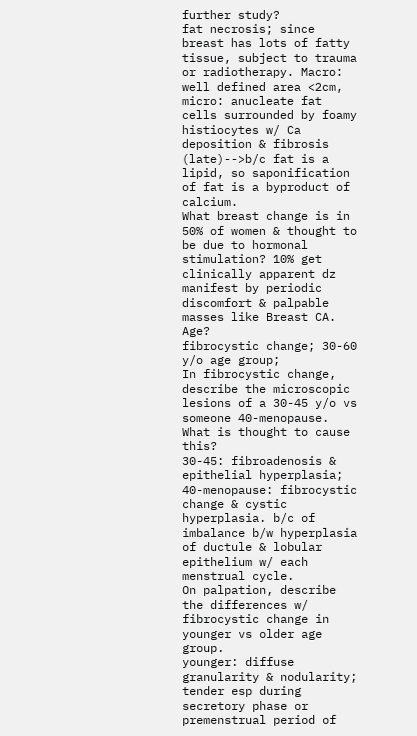further study?
fat necrosis; since breast has lots of fatty tissue, subject to trauma or radiotherapy. Macro: well defined area <2cm, micro: anucleate fat cells surrounded by foamy histiocytes w/ Ca deposition & fibrosis (late)-->b/c fat is a lipid, so saponification of fat is a byproduct of calcium.
What breast change is in 50% of women & thought to be due to hormonal stimulation? 10% get clinically apparent dz manifest by periodic discomfort & palpable masses like Breast CA. Age?
fibrocystic change; 30-60 y/o age group;
In fibrocystic change, describe the microscopic lesions of a 30-45 y/o vs someone 40-menopause. What is thought to cause this?
30-45: fibroadenosis & epithelial hyperplasia;
40-menopause: fibrocystic change & cystic hyperplasia. b/c of imbalance b/w hyperplasia of ductule & lobular epithelium w/ each menstrual cycle.
On palpation, describe the differences w/ fibrocystic change in younger vs older age group.
younger: diffuse granularity & nodularity; tender esp during secretory phase or premenstrual period of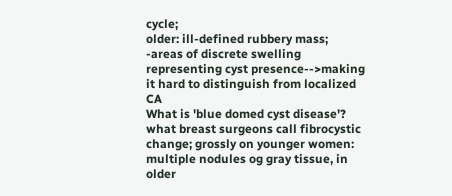cycle;
older: ill-defined rubbery mass;
-areas of discrete swelling representing cyst presence-->making it hard to distinguish from localized CA
What is 'blue domed cyst disease'?
what breast surgeons call fibrocystic change; grossly on younger women: multiple nodules og gray tissue, in older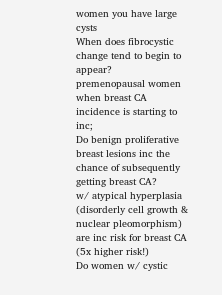women you have large cysts
When does fibrocystic change tend to begin to appear?
premenopausal women when breast CA incidence is starting to inc;
Do benign proliferative breast lesions inc the chance of subsequently getting breast CA?
w/ atypical hyperplasia (disorderly cell growth & nuclear pleomorphism) are inc risk for breast CA (5x higher risk!)
Do women w/ cystic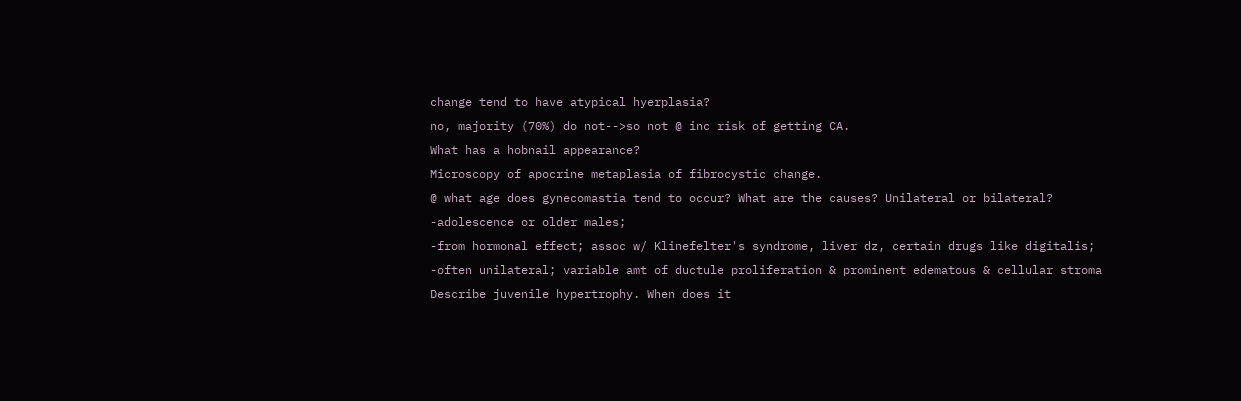change tend to have atypical hyerplasia?
no, majority (70%) do not-->so not @ inc risk of getting CA.
What has a hobnail appearance?
Microscopy of apocrine metaplasia of fibrocystic change.
@ what age does gynecomastia tend to occur? What are the causes? Unilateral or bilateral?
-adolescence or older males;
-from hormonal effect; assoc w/ Klinefelter's syndrome, liver dz, certain drugs like digitalis;
-often unilateral; variable amt of ductule proliferation & prominent edematous & cellular stroma
Describe juvenile hypertrophy. When does it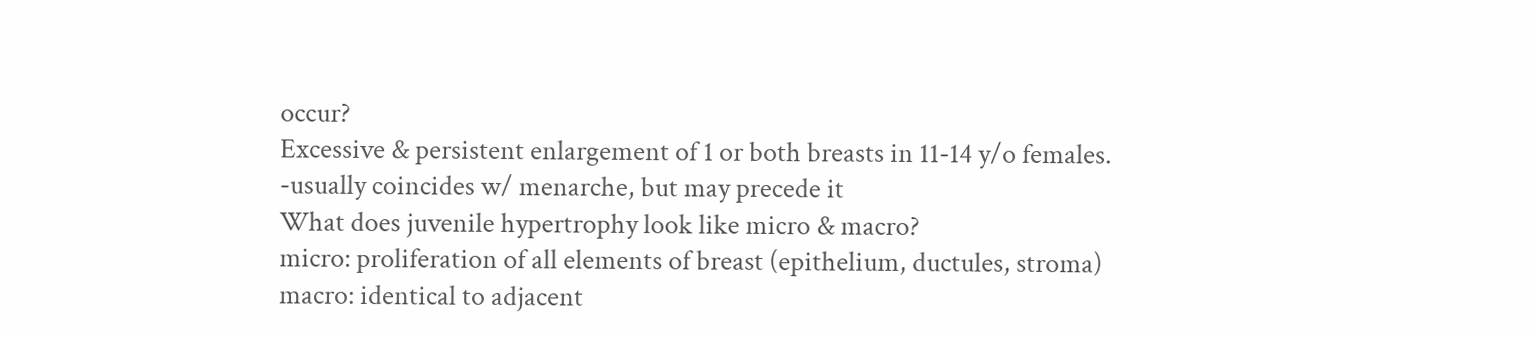occur?
Excessive & persistent enlargement of 1 or both breasts in 11-14 y/o females.
-usually coincides w/ menarche, but may precede it
What does juvenile hypertrophy look like micro & macro?
micro: proliferation of all elements of breast (epithelium, ductules, stroma)
macro: identical to adjacent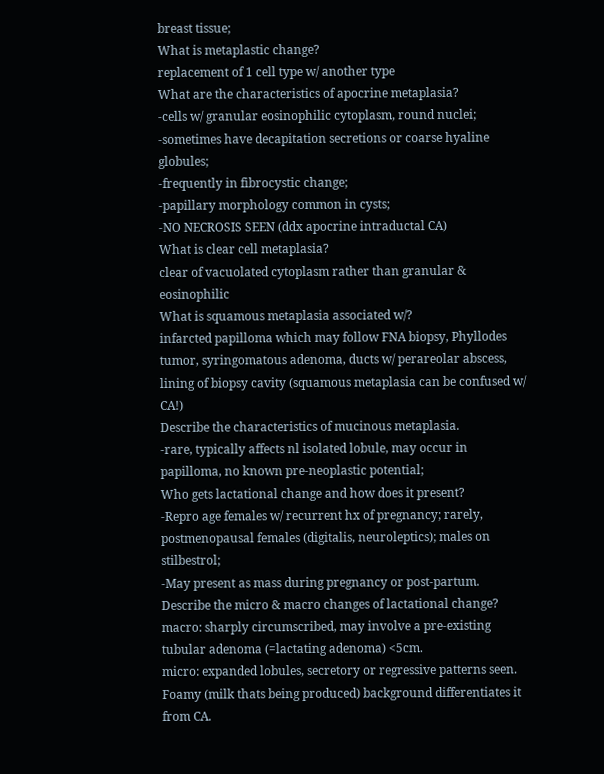breast tissue;
What is metaplastic change?
replacement of 1 cell type w/ another type
What are the characteristics of apocrine metaplasia?
-cells w/ granular eosinophilic cytoplasm, round nuclei;
-sometimes have decapitation secretions or coarse hyaline globules;
-frequently in fibrocystic change;
-papillary morphology common in cysts;
-NO NECROSIS SEEN (ddx apocrine intraductal CA)
What is clear cell metaplasia?
clear of vacuolated cytoplasm rather than granular & eosinophilic
What is squamous metaplasia associated w/?
infarcted papilloma which may follow FNA biopsy, Phyllodes tumor, syringomatous adenoma, ducts w/ perareolar abscess, lining of biopsy cavity (squamous metaplasia can be confused w/ CA!)
Describe the characteristics of mucinous metaplasia.
-rare, typically affects nl isolated lobule, may occur in papilloma, no known pre-neoplastic potential;
Who gets lactational change and how does it present?
-Repro age females w/ recurrent hx of pregnancy; rarely, postmenopausal females (digitalis, neuroleptics); males on stilbestrol;
-May present as mass during pregnancy or post-partum.
Describe the micro & macro changes of lactational change?
macro: sharply circumscribed, may involve a pre-existing tubular adenoma (=lactating adenoma) <5cm.
micro: expanded lobules, secretory or regressive patterns seen. Foamy (milk thats being produced) background differentiates it from CA.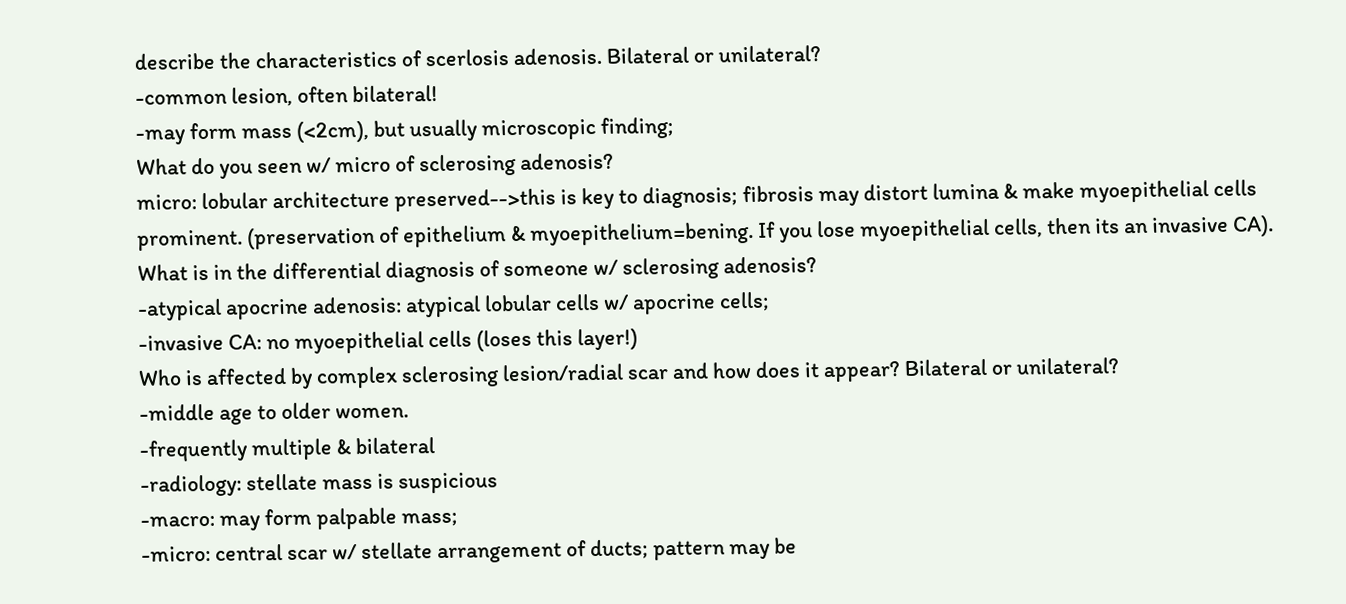describe the characteristics of scerlosis adenosis. Bilateral or unilateral?
-common lesion, often bilateral!
-may form mass (<2cm), but usually microscopic finding;
What do you seen w/ micro of sclerosing adenosis?
micro: lobular architecture preserved-->this is key to diagnosis; fibrosis may distort lumina & make myoepithelial cells prominent. (preservation of epithelium & myoepithelium=bening. If you lose myoepithelial cells, then its an invasive CA).
What is in the differential diagnosis of someone w/ sclerosing adenosis?
-atypical apocrine adenosis: atypical lobular cells w/ apocrine cells;
-invasive CA: no myoepithelial cells (loses this layer!)
Who is affected by complex sclerosing lesion/radial scar and how does it appear? Bilateral or unilateral?
-middle age to older women.
-frequently multiple & bilateral
-radiology: stellate mass is suspicious
-macro: may form palpable mass;
-micro: central scar w/ stellate arrangement of ducts; pattern may be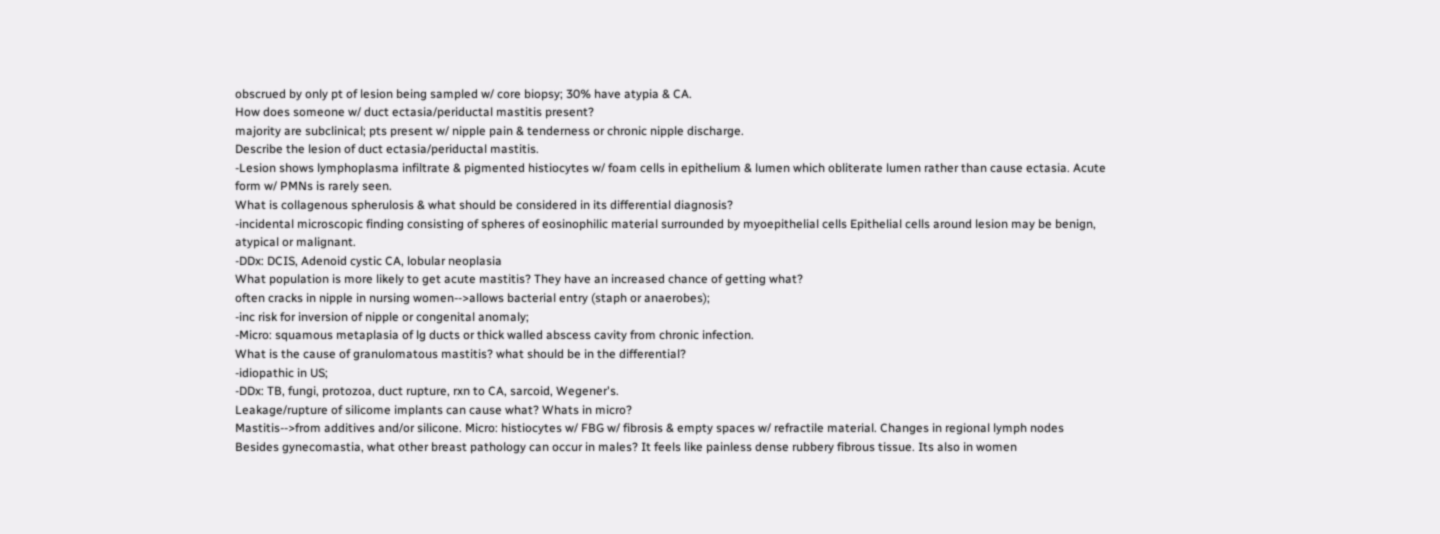obscrued by only pt of lesion being sampled w/ core biopsy; 30% have atypia & CA.
How does someone w/ duct ectasia/periductal mastitis present?
majority are subclinical; pts present w/ nipple pain & tenderness or chronic nipple discharge.
Describe the lesion of duct ectasia/periductal mastitis.
-Lesion shows lymphoplasma infiltrate & pigmented histiocytes w/ foam cells in epithelium & lumen which obliterate lumen rather than cause ectasia. Acute form w/ PMNs is rarely seen.
What is collagenous spherulosis & what should be considered in its differential diagnosis?
-incidental microscopic finding consisting of spheres of eosinophilic material surrounded by myoepithelial cells Epithelial cells around lesion may be benign, atypical or malignant.
-DDx: DCIS, Adenoid cystic CA, lobular neoplasia
What population is more likely to get acute mastitis? They have an increased chance of getting what?
often cracks in nipple in nursing women-->allows bacterial entry (staph or anaerobes);
-inc risk for inversion of nipple or congenital anomaly;
-Micro: squamous metaplasia of lg ducts or thick walled abscess cavity from chronic infection.
What is the cause of granulomatous mastitis? what should be in the differential?
-idiopathic in US;
-DDx: TB, fungi, protozoa, duct rupture, rxn to CA, sarcoid, Wegener's.
Leakage/rupture of silicome implants can cause what? Whats in micro?
Mastitis-->from additives and/or silicone. Micro: histiocytes w/ FBG w/ fibrosis & empty spaces w/ refractile material. Changes in regional lymph nodes
Besides gynecomastia, what other breast pathology can occur in males? It feels like painless dense rubbery fibrous tissue. Its also in women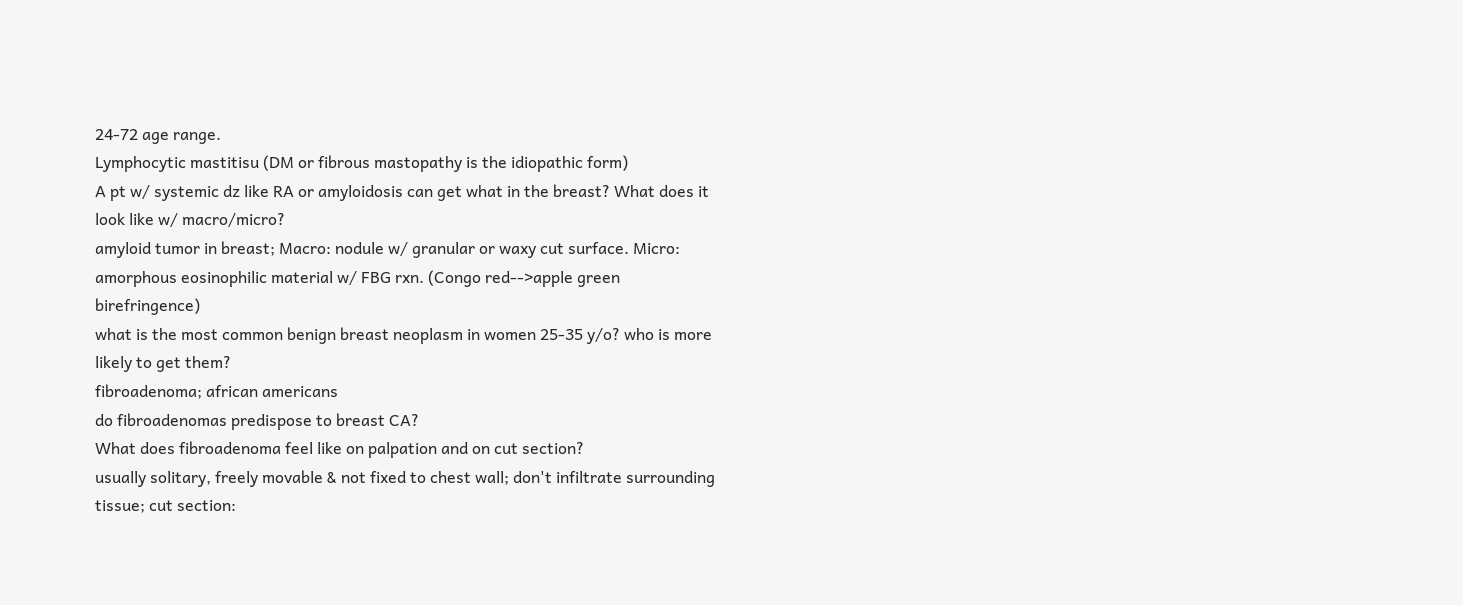24-72 age range.
Lymphocytic mastitisu (DM or fibrous mastopathy is the idiopathic form)
A pt w/ systemic dz like RA or amyloidosis can get what in the breast? What does it look like w/ macro/micro?
amyloid tumor in breast; Macro: nodule w/ granular or waxy cut surface. Micro: amorphous eosinophilic material w/ FBG rxn. (Congo red-->apple green birefringence)
what is the most common benign breast neoplasm in women 25-35 y/o? who is more likely to get them?
fibroadenoma; african americans
do fibroadenomas predispose to breast CA?
What does fibroadenoma feel like on palpation and on cut section?
usually solitary, freely movable & not fixed to chest wall; don't infiltrate surrounding tissue; cut section: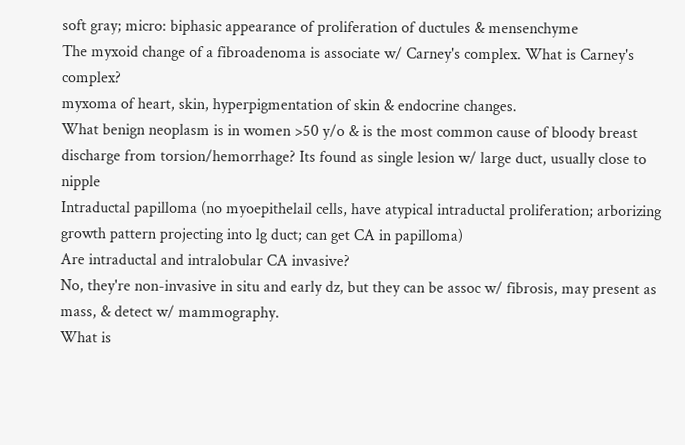soft gray; micro: biphasic appearance of proliferation of ductules & mensenchyme
The myxoid change of a fibroadenoma is associate w/ Carney's complex. What is Carney's complex?
myxoma of heart, skin, hyperpigmentation of skin & endocrine changes.
What benign neoplasm is in women >50 y/o & is the most common cause of bloody breast discharge from torsion/hemorrhage? Its found as single lesion w/ large duct, usually close to nipple
Intraductal papilloma (no myoepithelail cells, have atypical intraductal proliferation; arborizing growth pattern projecting into lg duct; can get CA in papilloma)
Are intraductal and intralobular CA invasive?
No, they're non-invasive in situ and early dz, but they can be assoc w/ fibrosis, may present as mass, & detect w/ mammography.
What is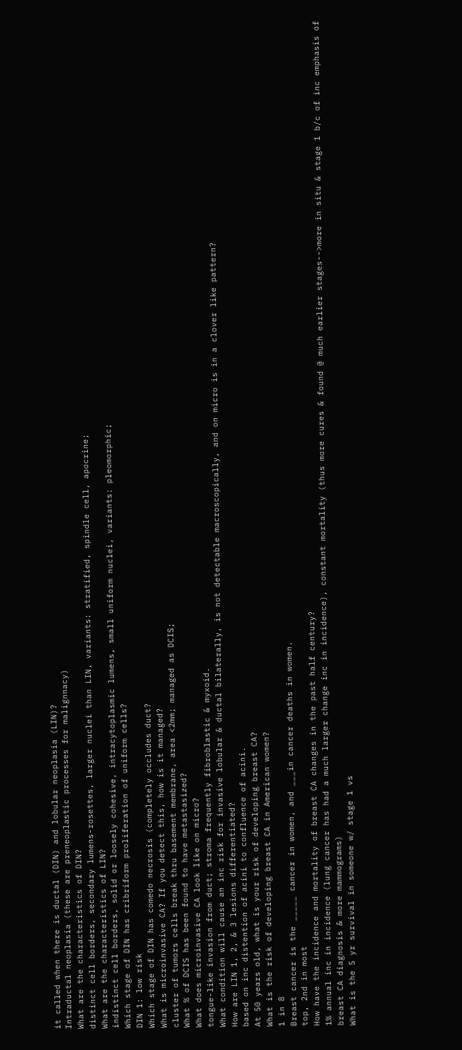it called when there is ductal (DIN) and lobular neoplasia (LIN)?
Intraductal neoplasia (these are preneoplastic processes for malignnacy)
What are the characteristics of DIN?
distinct cell borders, secondary lumens-rosettes, larger nuclei than LIN, variants: stratified, spindle cell, apocrine;
What are the characteristics of LIN?
indistinct cell borders, solid or loosely cohesive, intracytoplasmic lumens, small uniform nuclei, variants: pleomorphic;
Which stage of DIN has cribriform proliferation of uniform cells?
DIN 1: low risk
Which stage of DIN has comedo necrosis (completely occludes duct?
What is microinvasive CA? If you detect this, how is it managed?
cluster of tumors cells break thru basement membrane, area <2mm; managed as DCIS;
What % of DCIS has been found to have metastasized?
What does microinvasive CA look like on micro?
tongue-like invasion from duct; stroma frequently fibroblastic & myxoid.
What condition will cause an inc risk for invasive lobular & ductal bilaterally, is not detectable macroscopically, and on micro is in a clover like pattern?
How are LIN 1, 2, & 3 lesions differentiated?
based on inc distention of acini to confluence of acini.
At 50 years old, what is your risk of developing breast CA?
What is the risk of developing breast CA in American women?
1 in 8
Breast cancer is the _____ cancer in women, and ___in cancer deaths in women.
top, 2nd in most
How have the incidence and mortality of breast CA changes in the past half century?
1% annual inc in incidence (lung cancer has had a much larger change inc in incidence), constant mortality (thus more cures & found @ much earlier stages-->more in situ & stage 1 b/c of inc emphasis of breast CA diagnosis & more mammograms)
What is the 5 yr survival in someone w/ stage 1 vs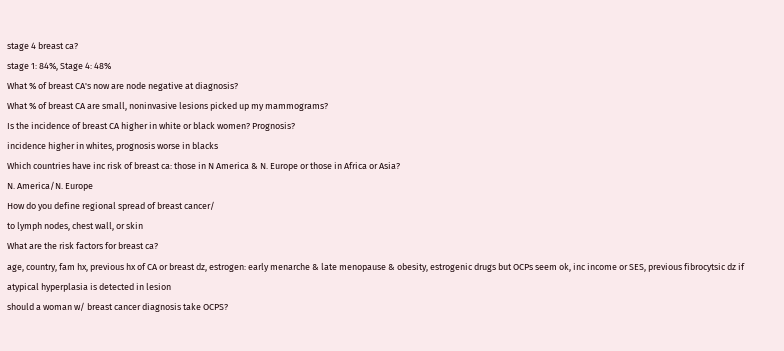stage 4 breast ca?
stage 1: 84%, Stage 4: 48%
What % of breast CA's now are node negative at diagnosis?
What % of breast CA are small, noninvasive lesions picked up my mammograms?
Is the incidence of breast CA higher in white or black women? Prognosis?
incidence higher in whites, prognosis worse in blacks
Which countries have inc risk of breast ca: those in N America & N. Europe or those in Africa or Asia?
N. America/N. Europe
How do you define regional spread of breast cancer/
to lymph nodes, chest wall, or skin
What are the risk factors for breast ca?
age, country, fam hx, previous hx of CA or breast dz, estrogen: early menarche & late menopause & obesity, estrogenic drugs but OCPs seem ok, inc income or SES, previous fibrocytsic dz if atypical hyperplasia is detected in lesion
should a woman w/ breast cancer diagnosis take OCPS?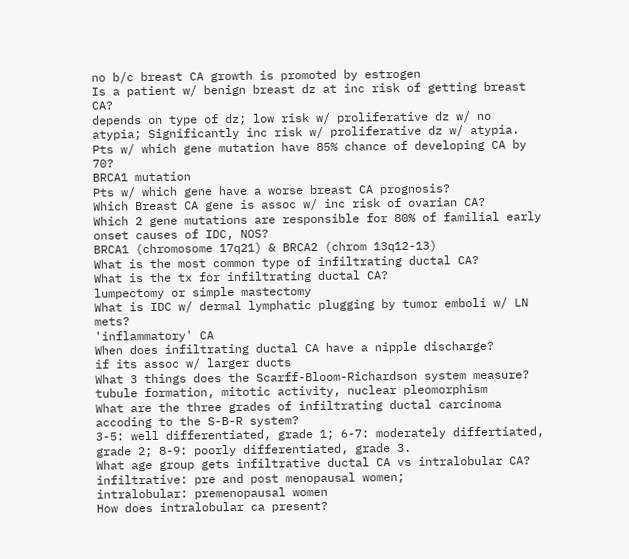no b/c breast CA growth is promoted by estrogen
Is a patient w/ benign breast dz at inc risk of getting breast CA?
depends on type of dz; low risk w/ proliferative dz w/ no atypia; Significantly inc risk w/ proliferative dz w/ atypia.
Pts w/ which gene mutation have 85% chance of developing CA by 70?
BRCA1 mutation
Pts w/ which gene have a worse breast CA prognosis?
Which Breast CA gene is assoc w/ inc risk of ovarian CA?
Which 2 gene mutations are responsible for 80% of familial early onset causes of IDC, NOS?
BRCA1 (chromosome 17q21) & BRCA2 (chrom 13q12-13)
What is the most common type of infiltrating ductal CA?
What is the tx for infiltrating ductal CA?
lumpectomy or simple mastectomy
What is IDC w/ dermal lymphatic plugging by tumor emboli w/ LN mets?
'inflammatory' CA
When does infiltrating ductal CA have a nipple discharge?
if its assoc w/ larger ducts
What 3 things does the Scarff-Bloom-Richardson system measure?
tubule formation, mitotic activity, nuclear pleomorphism
What are the three grades of infiltrating ductal carcinoma accoding to the S-B-R system?
3-5: well differentiated, grade 1; 6-7: moderately differtiated, grade 2; 8-9: poorly differentiated, grade 3.
What age group gets infiltrative ductal CA vs intralobular CA?
infiltrative: pre and post menopausal women;
intralobular: premenopausal women
How does intralobular ca present?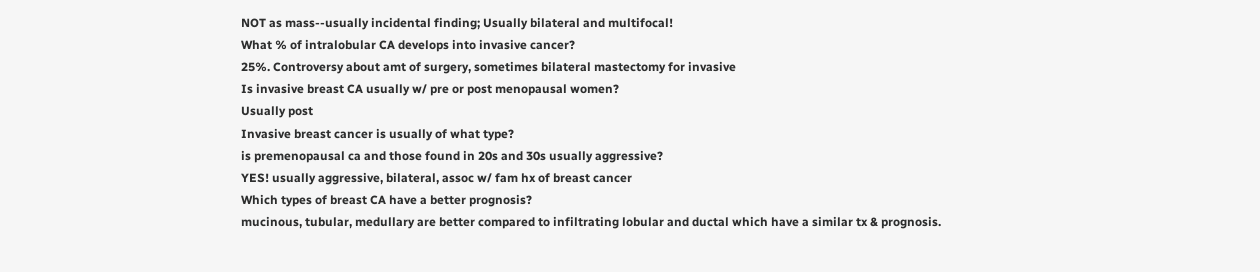NOT as mass--usually incidental finding; Usually bilateral and multifocal!
What % of intralobular CA develops into invasive cancer?
25%. Controversy about amt of surgery, sometimes bilateral mastectomy for invasive
Is invasive breast CA usually w/ pre or post menopausal women?
Usually post
Invasive breast cancer is usually of what type?
is premenopausal ca and those found in 20s and 30s usually aggressive?
YES! usually aggressive, bilateral, assoc w/ fam hx of breast cancer
Which types of breast CA have a better prognosis?
mucinous, tubular, medullary are better compared to infiltrating lobular and ductal which have a similar tx & prognosis.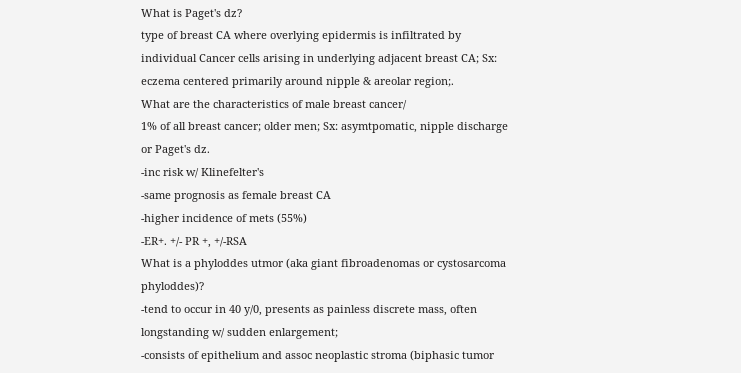What is Paget's dz?
type of breast CA where overlying epidermis is infiltrated by individual Cancer cells arising in underlying adjacent breast CA; Sx: eczema centered primarily around nipple & areolar region;.
What are the characteristics of male breast cancer/
1% of all breast cancer; older men; Sx: asymtpomatic, nipple discharge or Paget's dz.
-inc risk w/ Klinefelter's
-same prognosis as female breast CA
-higher incidence of mets (55%)
-ER+. +/- PR +, +/-RSA
What is a phyloddes utmor (aka giant fibroadenomas or cystosarcoma phyloddes)?
-tend to occur in 40 y/0, presents as painless discrete mass, often longstanding w/ sudden enlargement;
-consists of epithelium and assoc neoplastic stroma (biphasic tumor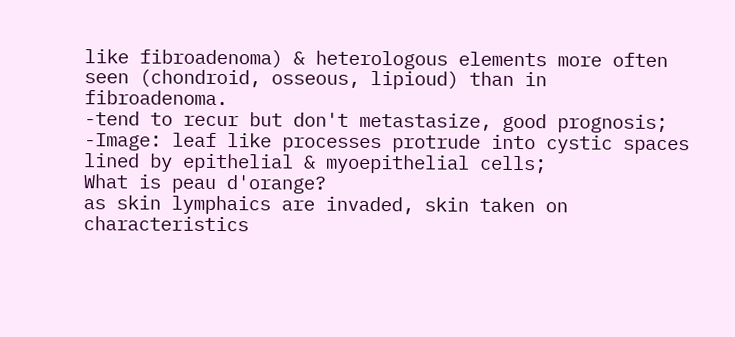like fibroadenoma) & heterologous elements more often seen (chondroid, osseous, lipioud) than in fibroadenoma.
-tend to recur but don't metastasize, good prognosis;
-Image: leaf like processes protrude into cystic spaces lined by epithelial & myoepithelial cells;
What is peau d'orange?
as skin lymphaics are invaded, skin taken on characteristics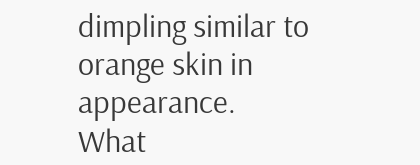dimpling similar to orange skin in appearance.
What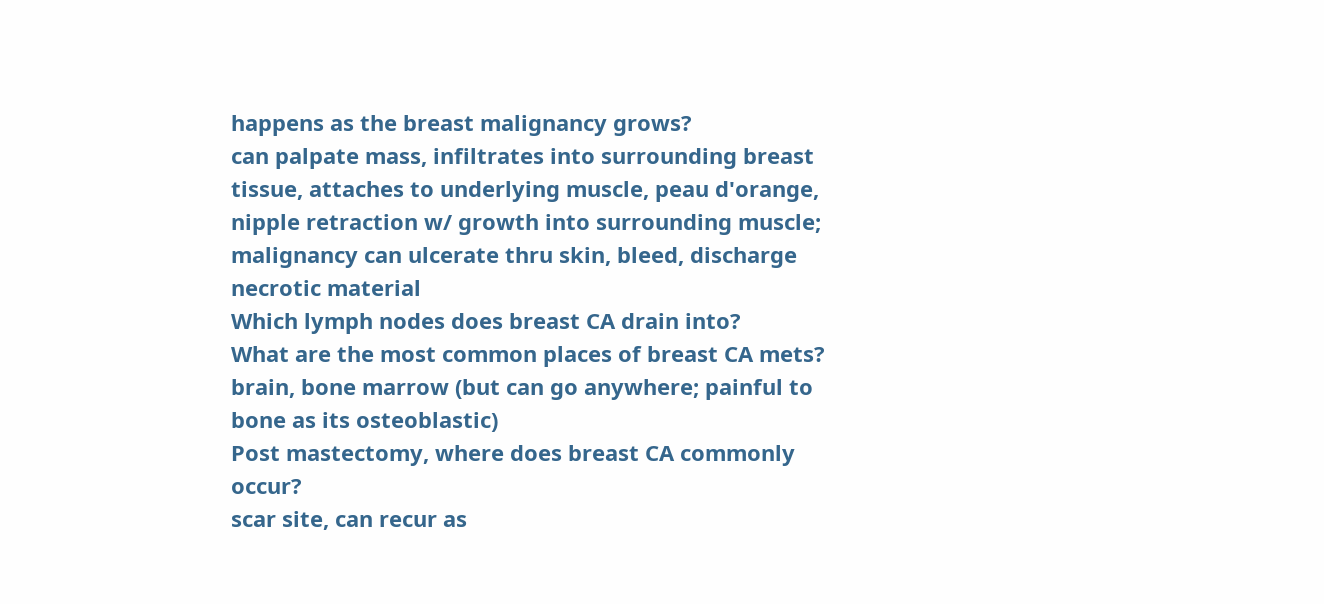happens as the breast malignancy grows?
can palpate mass, infiltrates into surrounding breast tissue, attaches to underlying muscle, peau d'orange, nipple retraction w/ growth into surrounding muscle; malignancy can ulcerate thru skin, bleed, discharge necrotic material
Which lymph nodes does breast CA drain into?
What are the most common places of breast CA mets?
brain, bone marrow (but can go anywhere; painful to bone as its osteoblastic)
Post mastectomy, where does breast CA commonly occur?
scar site, can recur as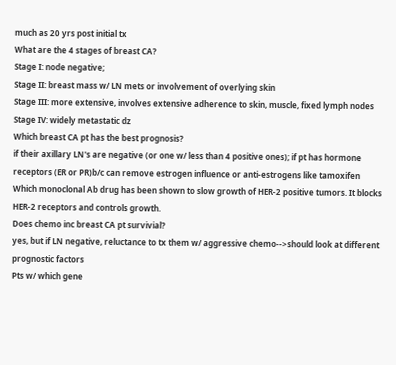much as 20 yrs post initial tx
What are the 4 stages of breast CA?
Stage I: node negative;
Stage II: breast mass w/ LN mets or involvement of overlying skin
Stage III: more extensive, involves extensive adherence to skin, muscle, fixed lymph nodes
Stage IV: widely metastatic dz
Which breast CA pt has the best prognosis?
if their axillary LN's are negative (or one w/ less than 4 positive ones); if pt has hormone receptors (ER or PR)b/c can remove estrogen influence or anti-estrogens like tamoxifen
Which monoclonal Ab drug has been shown to slow growth of HER-2 positive tumors. It blocks HER-2 receptors and controls growth.
Does chemo inc breast CA pt survivial?
yes, but if LN negative, reluctance to tx them w/ aggressive chemo-->should look at different prognostic factors
Pts w/ which gene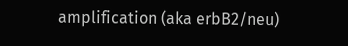amplification (aka erbB2/neu)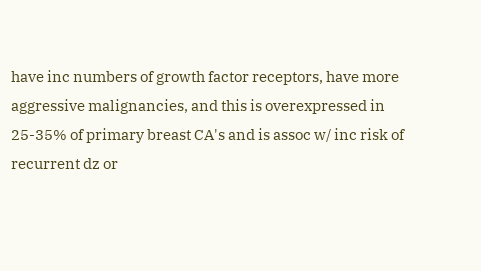have inc numbers of growth factor receptors, have more aggressive malignancies, and this is overexpressed in 25-35% of primary breast CA's and is assoc w/ inc risk of recurrent dz or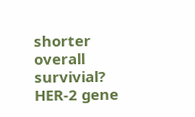shorter overall survivial?
HER-2 gene